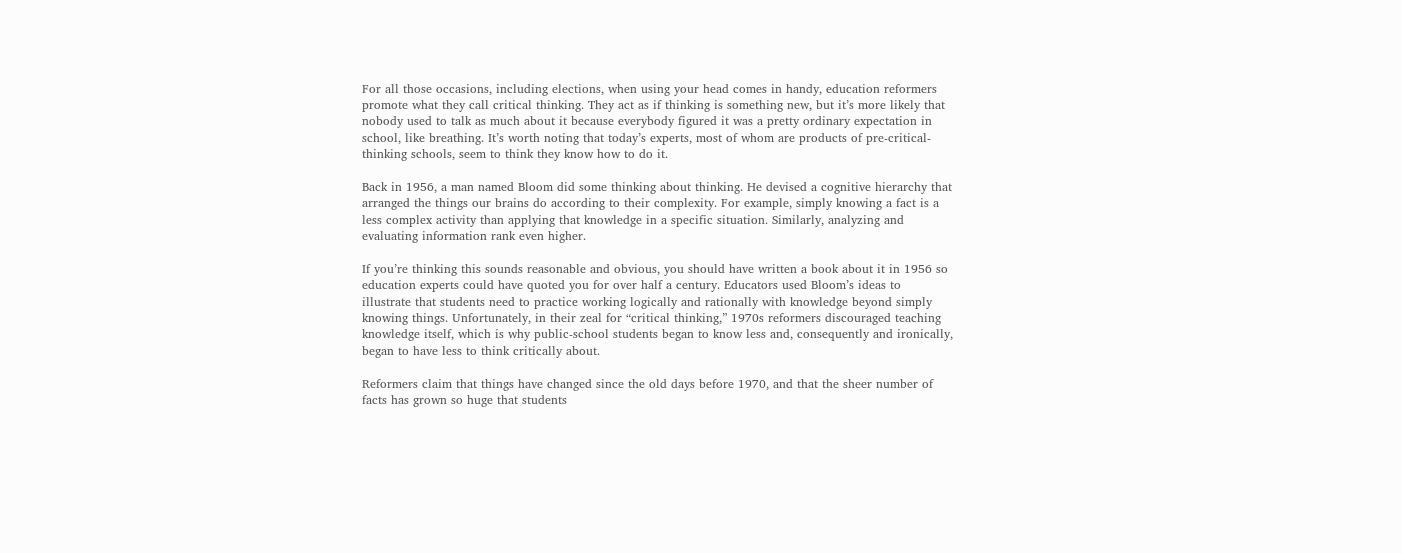For all those occasions, including elections, when using your head comes in handy, education reformers promote what they call critical thinking. They act as if thinking is something new, but it’s more likely that nobody used to talk as much about it because everybody figured it was a pretty ordinary expectation in school, like breathing. It’s worth noting that today’s experts, most of whom are products of pre-critical-thinking schools, seem to think they know how to do it.

Back in 1956, a man named Bloom did some thinking about thinking. He devised a cognitive hierarchy that arranged the things our brains do according to their complexity. For example, simply knowing a fact is a less complex activity than applying that knowledge in a specific situation. Similarly, analyzing and evaluating information rank even higher.

If you’re thinking this sounds reasonable and obvious, you should have written a book about it in 1956 so education experts could have quoted you for over half a century. Educators used Bloom’s ideas to illustrate that students need to practice working logically and rationally with knowledge beyond simply knowing things. Unfortunately, in their zeal for “critical thinking,” 1970s reformers discouraged teaching knowledge itself, which is why public-school students began to know less and, consequently and ironically, began to have less to think critically about.

Reformers claim that things have changed since the old days before 1970, and that the sheer number of facts has grown so huge that students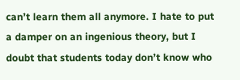can’t learn them all anymore. I hate to put a damper on an ingenious theory, but I doubt that students today don’t know who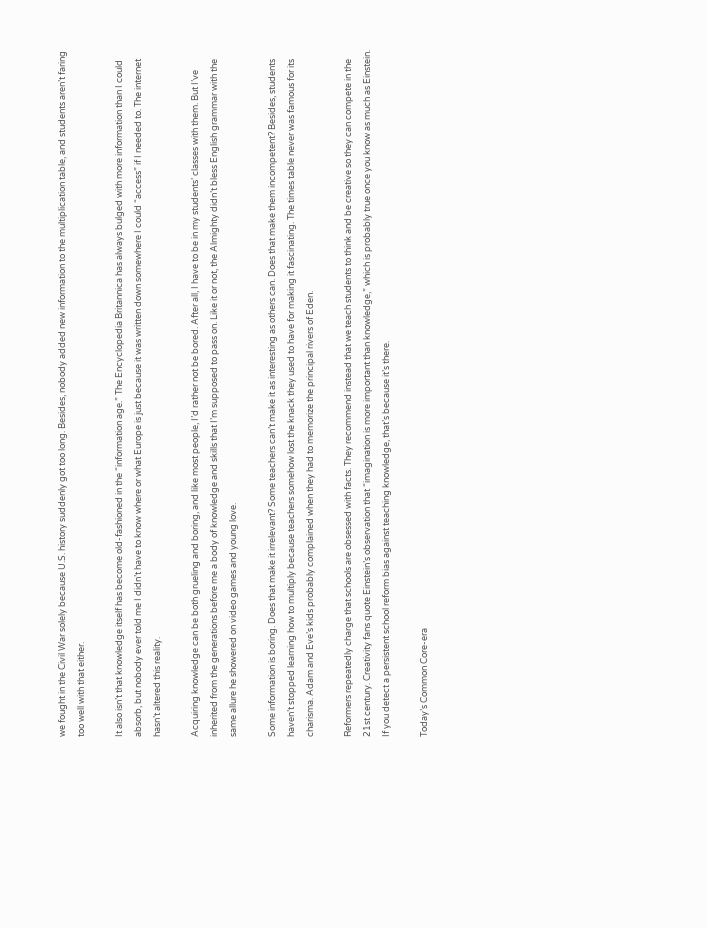we fought in the Civil War solely because U.S. history suddenly got too long. Besides, nobody added new information to the multiplication table, and students aren’t faring too well with that either.

It also isn’t that knowledge itself has become old-fashioned in the “information age.” The Encyclopedia Britannica has always bulged with more information than I could absorb, but nobody ever told me I didn’t have to know where or what Europe is just because it was written down somewhere I could “access” if I needed to. The internet hasn’t altered this reality.

Acquiring knowledge can be both grueling and boring, and like most people, I’d rather not be bored. After all, I have to be in my students’ classes with them. But I’ve inherited from the generations before me a body of knowledge and skills that I’m supposed to pass on. Like it or not, the Almighty didn’t bless English grammar with the same allure he showered on video games and young love.

Some information is boring. Does that make it irrelevant? Some teachers can’t make it as interesting as others can. Does that make them incompetent? Besides, students haven’t stopped learning how to multiply because teachers somehow lost the knack they used to have for making it fascinating. The times table never was famous for its charisma. Adam and Eve’s kids probably complained when they had to memorize the principal rivers of Eden.

Reformers repeatedly charge that schools are obsessed with facts. They recommend instead that we teach students to think and be creative so they can compete in the 21st century. Creativity fans quote Einstein’s observation that “imagination is more important than knowledge,” which is probably true once you know as much as Einstein. If you detect a persistent school reform bias against teaching knowledge, that’s because it’s there.

Today’s Common Core-era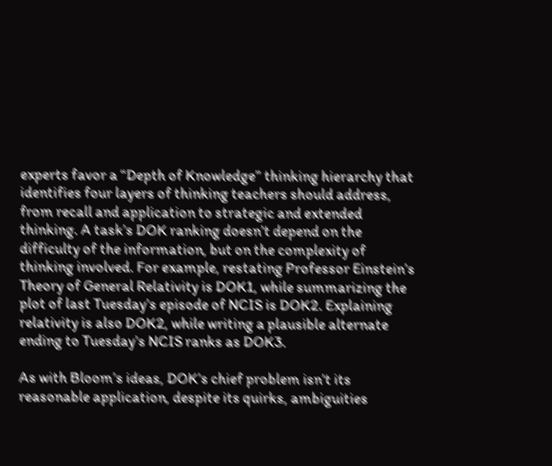experts favor a “Depth of Knowledge” thinking hierarchy that identifies four layers of thinking teachers should address, from recall and application to strategic and extended thinking. A task’s DOK ranking doesn’t depend on the difficulty of the information, but on the complexity of thinking involved. For example, restating Professor Einstein’s Theory of General Relativity is DOK1, while summarizing the plot of last Tuesday’s episode of NCIS is DOK2. Explaining relativity is also DOK2, while writing a plausible alternate ending to Tuesday’s NCIS ranks as DOK3.

As with Bloom’s ideas, DOK’s chief problem isn’t its reasonable application, despite its quirks, ambiguities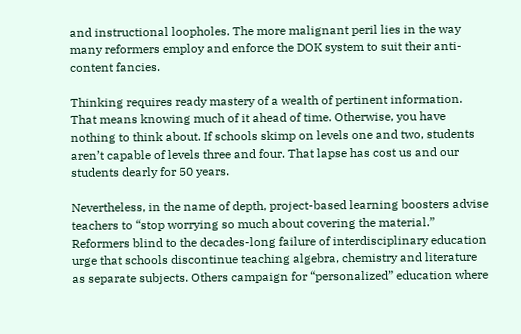and instructional loopholes. The more malignant peril lies in the way many reformers employ and enforce the DOK system to suit their anti-content fancies.

Thinking requires ready mastery of a wealth of pertinent information. That means knowing much of it ahead of time. Otherwise, you have nothing to think about. If schools skimp on levels one and two, students aren’t capable of levels three and four. That lapse has cost us and our students dearly for 50 years.

Nevertheless, in the name of depth, project-based learning boosters advise teachers to “stop worrying so much about covering the material.” Reformers blind to the decades-long failure of interdisciplinary education urge that schools discontinue teaching algebra, chemistry and literature as separate subjects. Others campaign for “personalized” education where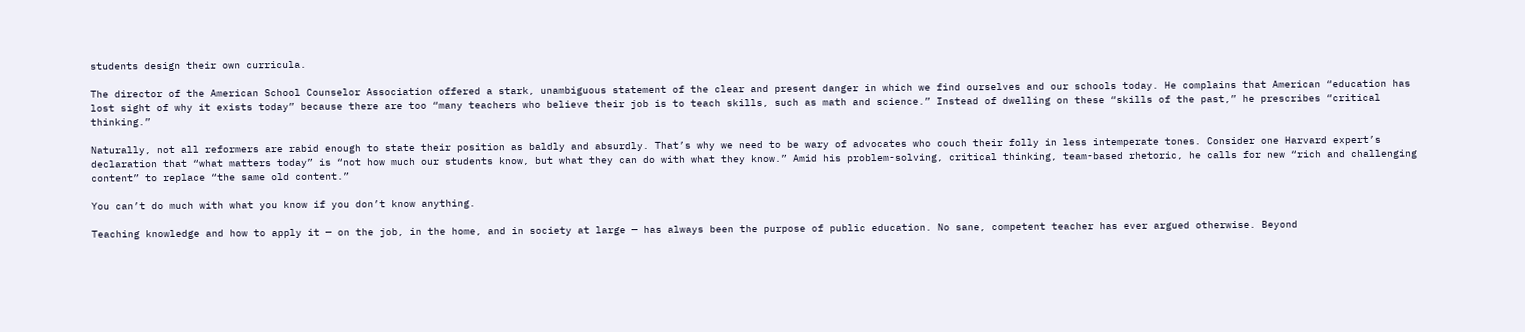students design their own curricula.

The director of the American School Counselor Association offered a stark, unambiguous statement of the clear and present danger in which we find ourselves and our schools today. He complains that American “education has lost sight of why it exists today” because there are too “many teachers who believe their job is to teach skills, such as math and science.” Instead of dwelling on these “skills of the past,” he prescribes “critical thinking.”

Naturally, not all reformers are rabid enough to state their position as baldly and absurdly. That’s why we need to be wary of advocates who couch their folly in less intemperate tones. Consider one Harvard expert’s declaration that “what matters today” is “not how much our students know, but what they can do with what they know.” Amid his problem-solving, critical thinking, team-based rhetoric, he calls for new “rich and challenging content” to replace “the same old content.”

You can’t do much with what you know if you don’t know anything.

Teaching knowledge and how to apply it — on the job, in the home, and in society at large — has always been the purpose of public education. No sane, competent teacher has ever argued otherwise. Beyond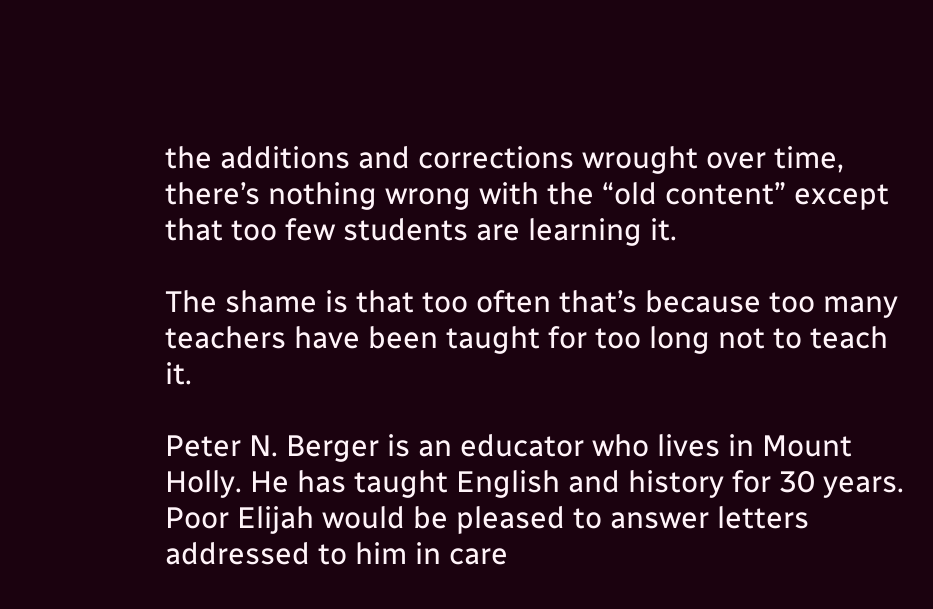the additions and corrections wrought over time, there’s nothing wrong with the “old content” except that too few students are learning it.

The shame is that too often that’s because too many teachers have been taught for too long not to teach it.

Peter N. Berger is an educator who lives in Mount Holly. He has taught English and history for 30 years. Poor Elijah would be pleased to answer letters addressed to him in care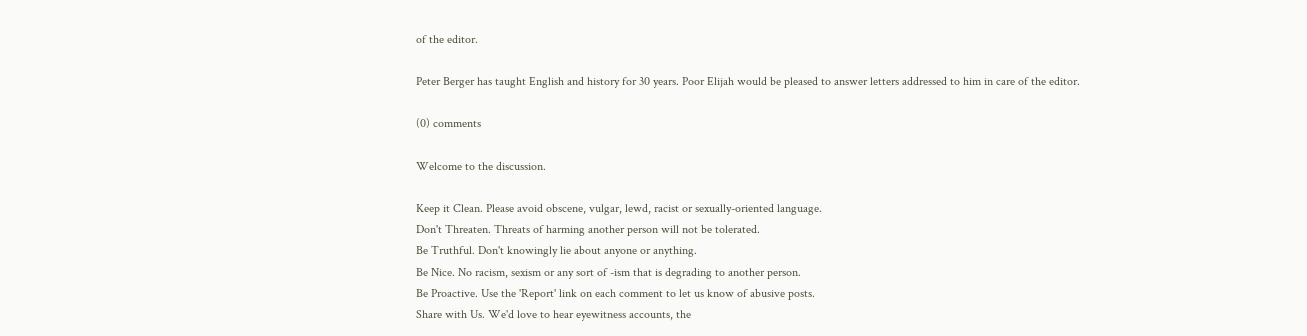of the editor.

Peter Berger has taught English and history for 30 years. Poor Elijah would be pleased to answer letters addressed to him in care of the editor.

(0) comments

Welcome to the discussion.

Keep it Clean. Please avoid obscene, vulgar, lewd, racist or sexually-oriented language.
Don't Threaten. Threats of harming another person will not be tolerated.
Be Truthful. Don't knowingly lie about anyone or anything.
Be Nice. No racism, sexism or any sort of -ism that is degrading to another person.
Be Proactive. Use the 'Report' link on each comment to let us know of abusive posts.
Share with Us. We'd love to hear eyewitness accounts, the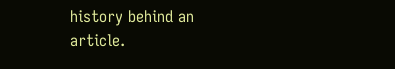history behind an article.